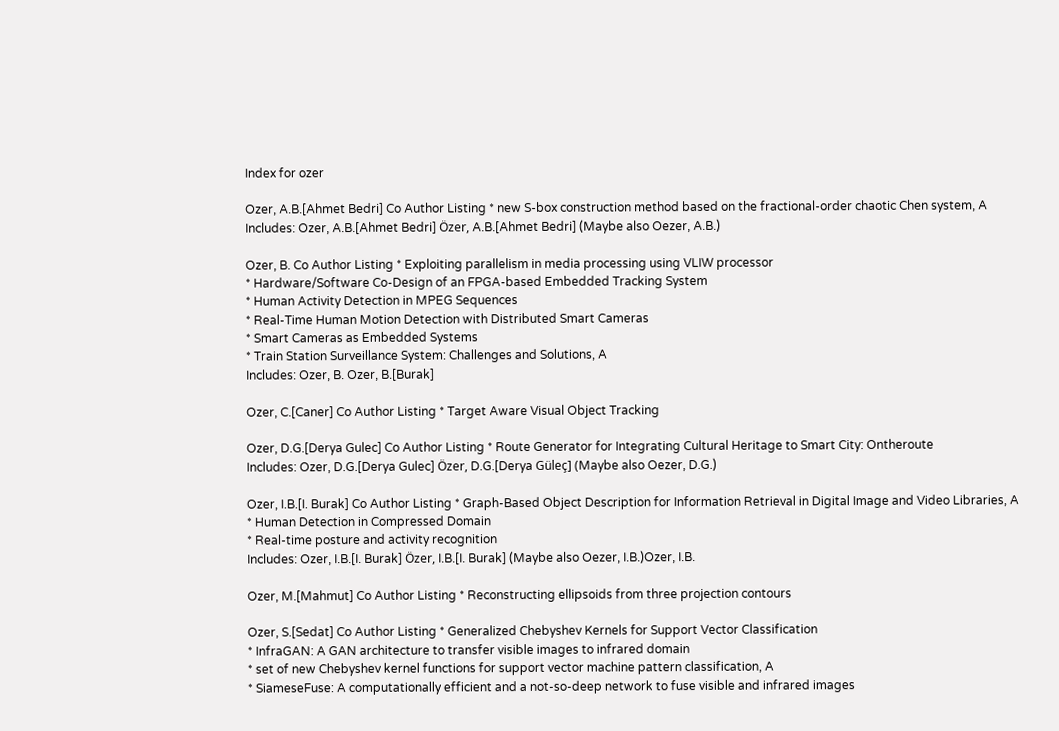Index for ozer

Ozer, A.B.[Ahmet Bedri] Co Author Listing * new S-box construction method based on the fractional-order chaotic Chen system, A
Includes: Ozer, A.B.[Ahmet Bedri] Özer, A.B.[Ahmet Bedri] (Maybe also Oezer, A.B.)

Ozer, B. Co Author Listing * Exploiting parallelism in media processing using VLIW processor
* Hardware/Software Co-Design of an FPGA-based Embedded Tracking System
* Human Activity Detection in MPEG Sequences
* Real-Time Human Motion Detection with Distributed Smart Cameras
* Smart Cameras as Embedded Systems
* Train Station Surveillance System: Challenges and Solutions, A
Includes: Ozer, B. Ozer, B.[Burak]

Ozer, C.[Caner] Co Author Listing * Target Aware Visual Object Tracking

Ozer, D.G.[Derya Gulec] Co Author Listing * Route Generator for Integrating Cultural Heritage to Smart City: Ontheroute
Includes: Ozer, D.G.[Derya Gulec] Özer, D.G.[Derya Güleç] (Maybe also Oezer, D.G.)

Ozer, I.B.[I. Burak] Co Author Listing * Graph-Based Object Description for Information Retrieval in Digital Image and Video Libraries, A
* Human Detection in Compressed Domain
* Real-time posture and activity recognition
Includes: Ozer, I.B.[I. Burak] Özer, I.B.[I. Burak] (Maybe also Oezer, I.B.)Ozer, I.B.

Ozer, M.[Mahmut] Co Author Listing * Reconstructing ellipsoids from three projection contours

Ozer, S.[Sedat] Co Author Listing * Generalized Chebyshev Kernels for Support Vector Classification
* InfraGAN: A GAN architecture to transfer visible images to infrared domain
* set of new Chebyshev kernel functions for support vector machine pattern classification, A
* SiameseFuse: A computationally efficient and a not-so-deep network to fuse visible and infrared images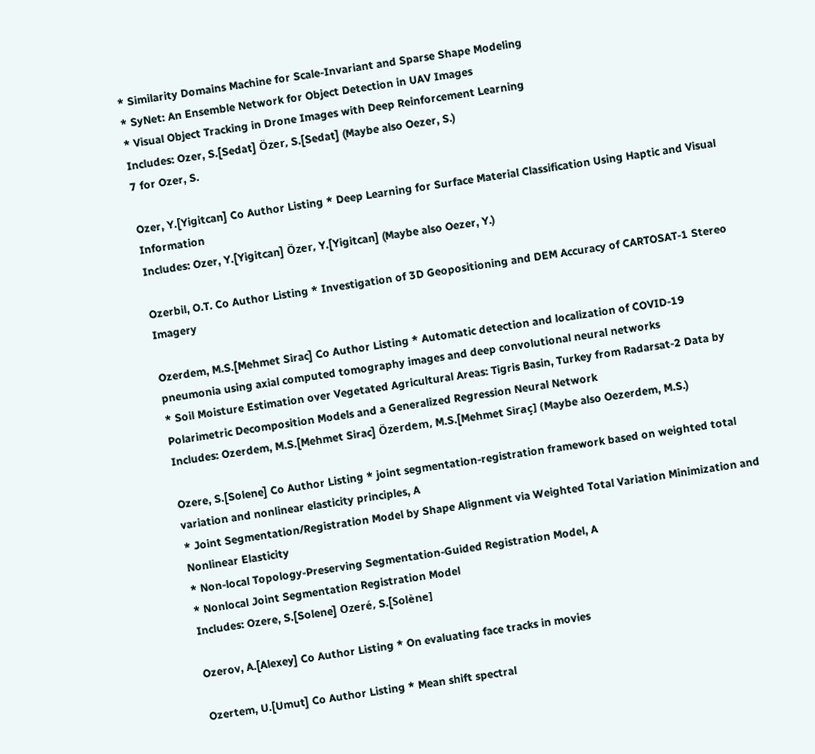* Similarity Domains Machine for Scale-Invariant and Sparse Shape Modeling
* SyNet: An Ensemble Network for Object Detection in UAV Images
* Visual Object Tracking in Drone Images with Deep Reinforcement Learning
Includes: Ozer, S.[Sedat] Özer, S.[Sedat] (Maybe also Oezer, S.)
7 for Ozer, S.

Ozer, Y.[Yigitcan] Co Author Listing * Deep Learning for Surface Material Classification Using Haptic and Visual Information
Includes: Ozer, Y.[Yigitcan] Özer, Y.[Yigitcan] (Maybe also Oezer, Y.)

Ozerbil, O.T. Co Author Listing * Investigation of 3D Geopositioning and DEM Accuracy of CARTOSAT-1 Stereo Imagery

Ozerdem, M.S.[Mehmet Sirac] Co Author Listing * Automatic detection and localization of COVID-19 pneumonia using axial computed tomography images and deep convolutional neural networks
* Soil Moisture Estimation over Vegetated Agricultural Areas: Tigris Basin, Turkey from Radarsat-2 Data by Polarimetric Decomposition Models and a Generalized Regression Neural Network
Includes: Ozerdem, M.S.[Mehmet Sirac] Özerdem, M.S.[Mehmet Siraç] (Maybe also Oezerdem, M.S.)

Ozere, S.[Solene] Co Author Listing * joint segmentation-registration framework based on weighted total variation and nonlinear elasticity principles, A
* Joint Segmentation/Registration Model by Shape Alignment via Weighted Total Variation Minimization and Nonlinear Elasticity
* Non-local Topology-Preserving Segmentation-Guided Registration Model, A
* Nonlocal Joint Segmentation Registration Model
Includes: Ozere, S.[Solene] Ozeré, S.[Solène]

Ozerov, A.[Alexey] Co Author Listing * On evaluating face tracks in movies

Ozertem, U.[Umut] Co Author Listing * Mean shift spectral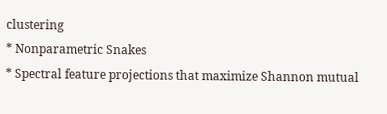clustering
* Nonparametric Snakes
* Spectral feature projections that maximize Shannon mutual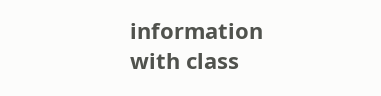information with class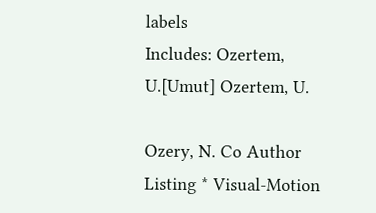labels
Includes: Ozertem, U.[Umut] Ozertem, U.

Ozery, N. Co Author Listing * Visual-Motion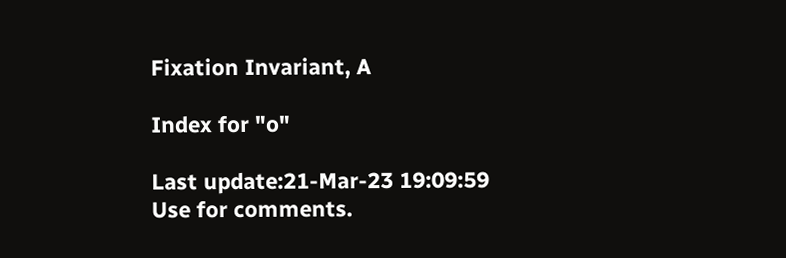Fixation Invariant, A

Index for "o"

Last update:21-Mar-23 19:09:59
Use for comments.